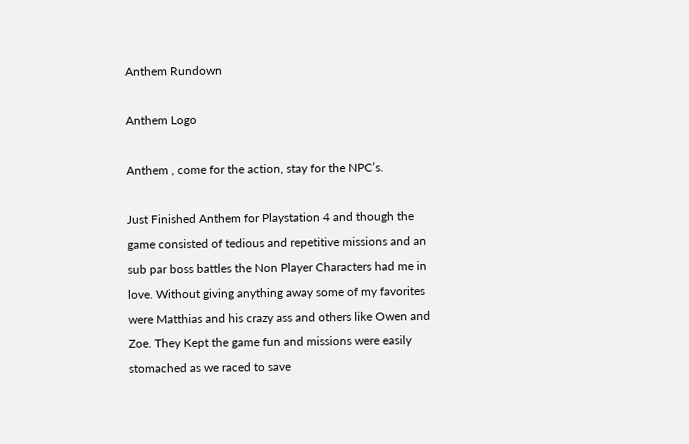Anthem Rundown

Anthem Logo

Anthem , come for the action, stay for the NPC’s.

Just Finished Anthem for Playstation 4 and though the game consisted of tedious and repetitive missions and an sub par boss battles the Non Player Characters had me in love. Without giving anything away some of my favorites were Matthias and his crazy ass and others like Owen and Zoe. They Kept the game fun and missions were easily stomached as we raced to save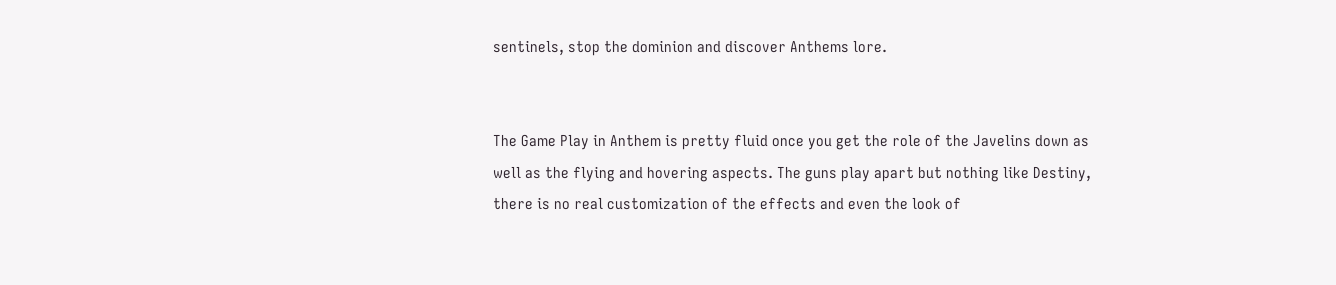sentinels, stop the dominion and discover Anthems lore.


The Game Play in Anthem is pretty fluid once you get the role of the Javelins down as well as the flying and hovering aspects. The guns play apart but nothing like Destiny, there is no real customization of the effects and even the look of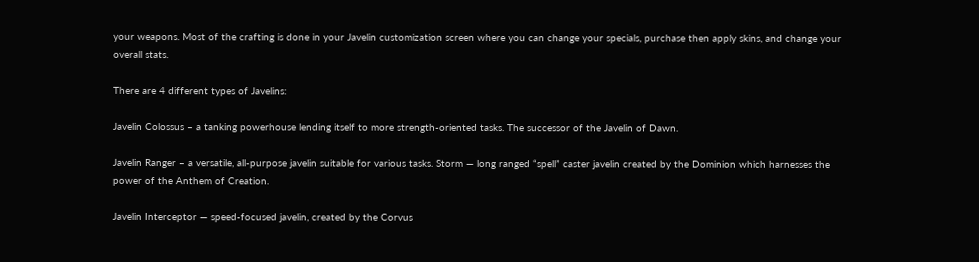your weapons. Most of the crafting is done in your Javelin customization screen where you can change your specials, purchase then apply skins, and change your overall stats.

There are 4 different types of Javelins:

Javelin Colossus – a tanking powerhouse lending itself to more strength-oriented tasks. The successor of the Javelin of Dawn.

Javelin Ranger – a versatile, all-purpose javelin suitable for various tasks. Storm — long ranged “spell” caster javelin created by the Dominion which harnesses the power of the Anthem of Creation.

Javelin Interceptor — speed-focused javelin, created by the Corvus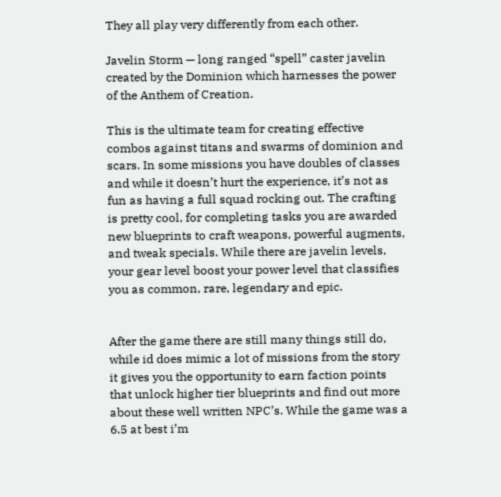They all play very differently from each other.

Javelin Storm — long ranged “spell” caster javelin created by the Dominion which harnesses the power of the Anthem of Creation.

This is the ultimate team for creating effective combos against titans and swarms of dominion and scars. In some missions you have doubles of classes and while it doesn’t hurt the experience, it’s not as fun as having a full squad rocking out. The crafting is pretty cool, for completing tasks you are awarded new blueprints to craft weapons, powerful augments, and tweak specials. While there are javelin levels, your gear level boost your power level that classifies you as common, rare, legendary and epic.


After the game there are still many things still do, while id does mimic a lot of missions from the story it gives you the opportunity to earn faction points that unlock higher tier blueprints and find out more about these well written NPC’s. While the game was a 6.5 at best i’m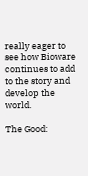really eager to see how Bioware continues to add to the story and develop the world.

The Good: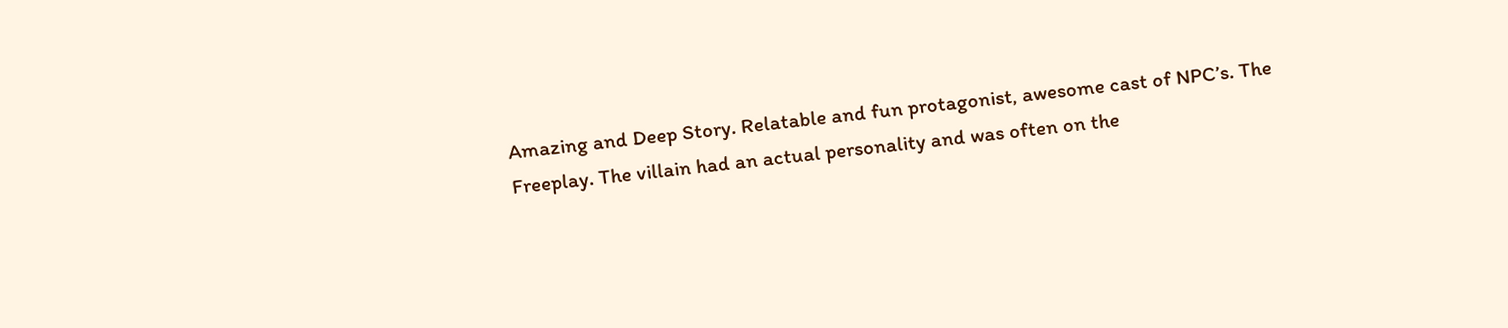Amazing and Deep Story. Relatable and fun protagonist, awesome cast of NPC’s. The Freeplay. The villain had an actual personality and was often on the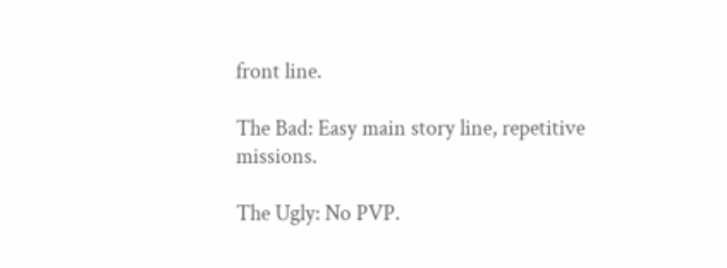front line.

The Bad: Easy main story line, repetitive missions.

The Ugly: No PVP.